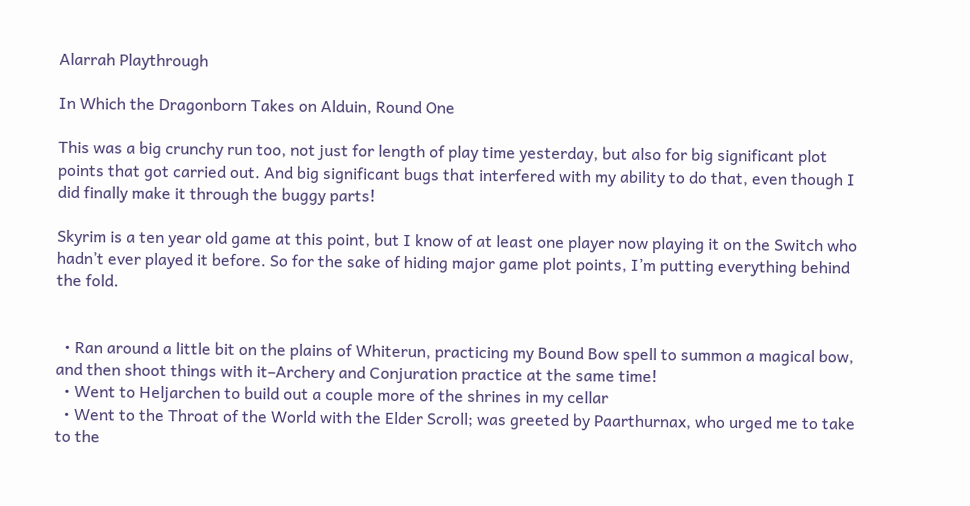Alarrah Playthrough

In Which the Dragonborn Takes on Alduin, Round One

This was a big crunchy run too, not just for length of play time yesterday, but also for big significant plot points that got carried out. And big significant bugs that interfered with my ability to do that, even though I did finally make it through the buggy parts!

Skyrim is a ten year old game at this point, but I know of at least one player now playing it on the Switch who hadn’t ever played it before. So for the sake of hiding major game plot points, I’m putting everything behind the fold.


  • Ran around a little bit on the plains of Whiterun, practicing my Bound Bow spell to summon a magical bow, and then shoot things with it–Archery and Conjuration practice at the same time!
  • Went to Heljarchen to build out a couple more of the shrines in my cellar
  • Went to the Throat of the World with the Elder Scroll; was greeted by Paarthurnax, who urged me to take to the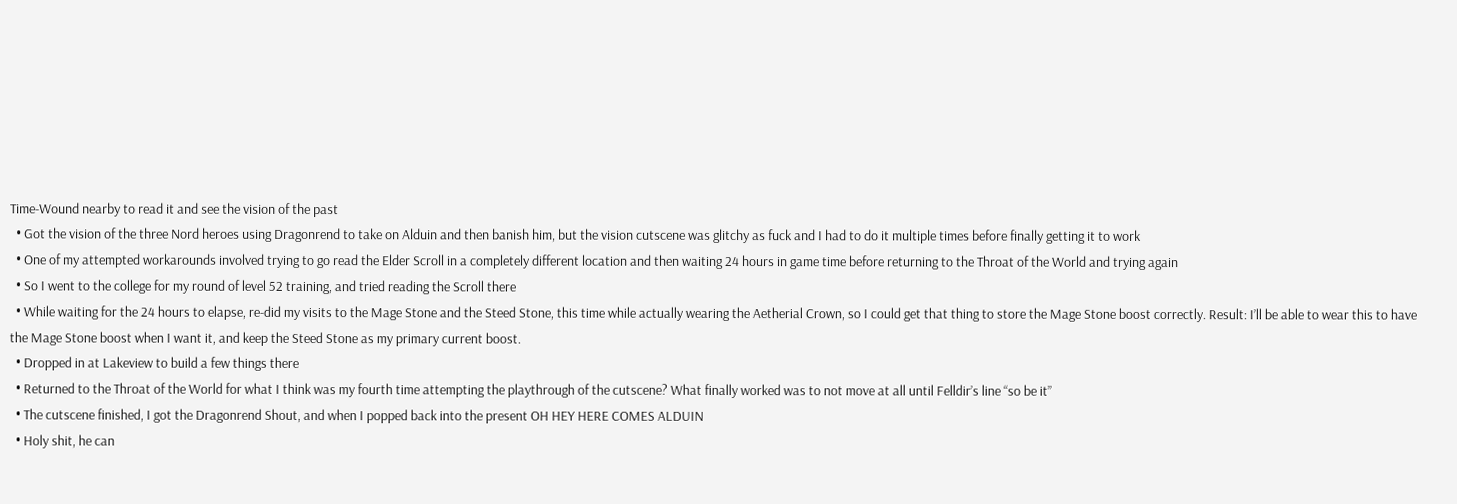Time-Wound nearby to read it and see the vision of the past
  • Got the vision of the three Nord heroes using Dragonrend to take on Alduin and then banish him, but the vision cutscene was glitchy as fuck and I had to do it multiple times before finally getting it to work
  • One of my attempted workarounds involved trying to go read the Elder Scroll in a completely different location and then waiting 24 hours in game time before returning to the Throat of the World and trying again
  • So I went to the college for my round of level 52 training, and tried reading the Scroll there
  • While waiting for the 24 hours to elapse, re-did my visits to the Mage Stone and the Steed Stone, this time while actually wearing the Aetherial Crown, so I could get that thing to store the Mage Stone boost correctly. Result: I’ll be able to wear this to have the Mage Stone boost when I want it, and keep the Steed Stone as my primary current boost.
  • Dropped in at Lakeview to build a few things there
  • Returned to the Throat of the World for what I think was my fourth time attempting the playthrough of the cutscene? What finally worked was to not move at all until Felldir’s line “so be it”
  • The cutscene finished, I got the Dragonrend Shout, and when I popped back into the present OH HEY HERE COMES ALDUIN
  • Holy shit, he can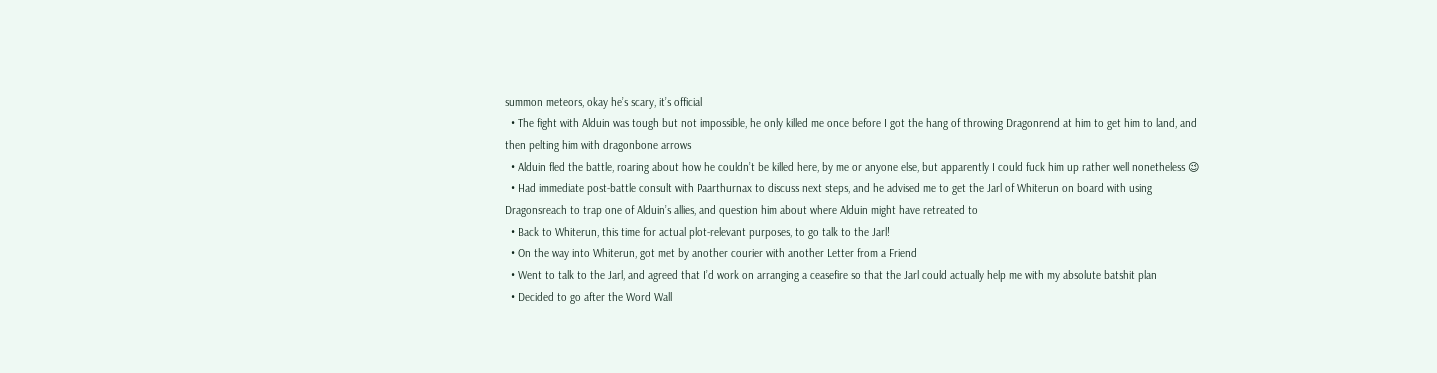summon meteors, okay he’s scary, it’s official
  • The fight with Alduin was tough but not impossible, he only killed me once before I got the hang of throwing Dragonrend at him to get him to land, and then pelting him with dragonbone arrows
  • Alduin fled the battle, roaring about how he couldn’t be killed here, by me or anyone else, but apparently I could fuck him up rather well nonetheless 😉
  • Had immediate post-battle consult with Paarthurnax to discuss next steps, and he advised me to get the Jarl of Whiterun on board with using Dragonsreach to trap one of Alduin’s allies, and question him about where Alduin might have retreated to
  • Back to Whiterun, this time for actual plot-relevant purposes, to go talk to the Jarl!
  • On the way into Whiterun, got met by another courier with another Letter from a Friend
  • Went to talk to the Jarl, and agreed that I’d work on arranging a ceasefire so that the Jarl could actually help me with my absolute batshit plan
  • Decided to go after the Word Wall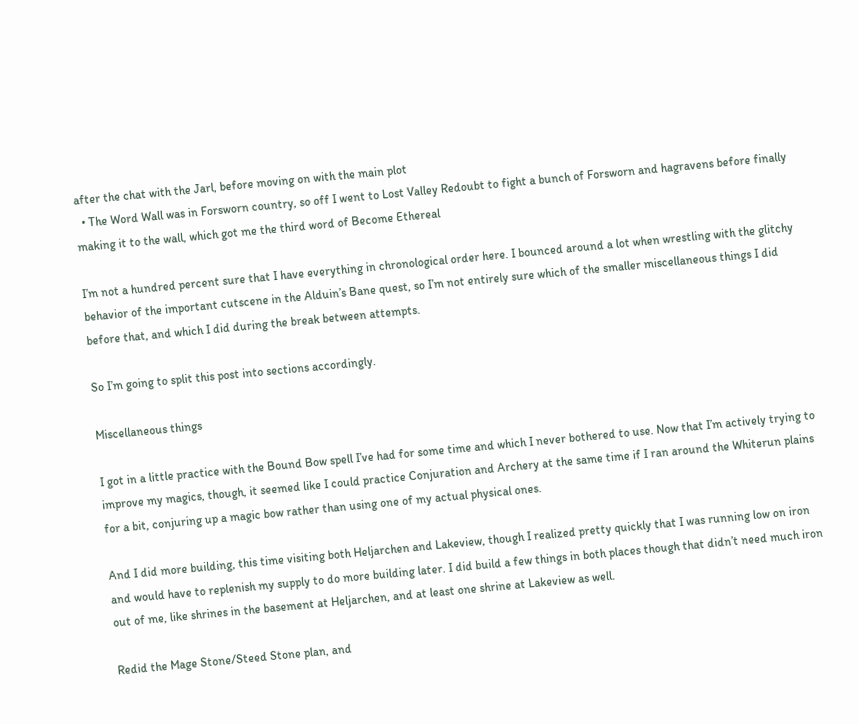after the chat with the Jarl, before moving on with the main plot
  • The Word Wall was in Forsworn country, so off I went to Lost Valley Redoubt to fight a bunch of Forsworn and hagravens before finally making it to the wall, which got me the third word of Become Ethereal

I’m not a hundred percent sure that I have everything in chronological order here. I bounced around a lot when wrestling with the glitchy behavior of the important cutscene in the Alduin’s Bane quest, so I’m not entirely sure which of the smaller miscellaneous things I did before that, and which I did during the break between attempts.

So I’m going to split this post into sections accordingly.

Miscellaneous things

I got in a little practice with the Bound Bow spell I’ve had for some time and which I never bothered to use. Now that I’m actively trying to improve my magics, though, it seemed like I could practice Conjuration and Archery at the same time if I ran around the Whiterun plains for a bit, conjuring up a magic bow rather than using one of my actual physical ones.

And I did more building, this time visiting both Heljarchen and Lakeview, though I realized pretty quickly that I was running low on iron and would have to replenish my supply to do more building later. I did build a few things in both places though that didn’t need much iron out of me, like shrines in the basement at Heljarchen, and at least one shrine at Lakeview as well.

Redid the Mage Stone/Steed Stone plan, and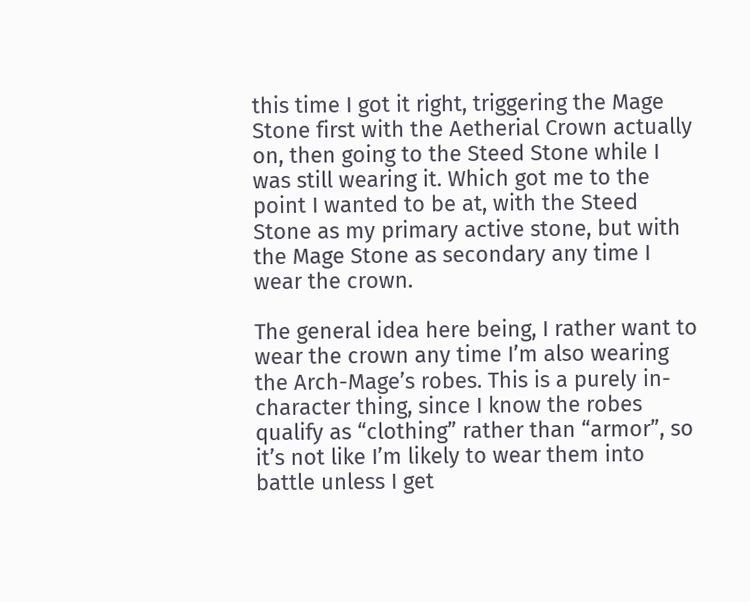this time I got it right, triggering the Mage Stone first with the Aetherial Crown actually on, then going to the Steed Stone while I was still wearing it. Which got me to the point I wanted to be at, with the Steed Stone as my primary active stone, but with the Mage Stone as secondary any time I wear the crown.

The general idea here being, I rather want to wear the crown any time I’m also wearing the Arch-Mage’s robes. This is a purely in-character thing, since I know the robes qualify as “clothing” rather than “armor”, so it’s not like I’m likely to wear them into battle unless I get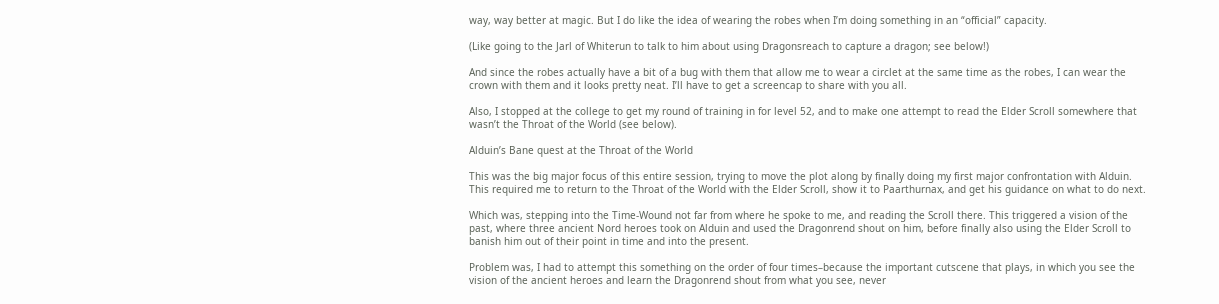way, way better at magic. But I do like the idea of wearing the robes when I’m doing something in an “official” capacity.

(Like going to the Jarl of Whiterun to talk to him about using Dragonsreach to capture a dragon; see below!)

And since the robes actually have a bit of a bug with them that allow me to wear a circlet at the same time as the robes, I can wear the crown with them and it looks pretty neat. I’ll have to get a screencap to share with you all.

Also, I stopped at the college to get my round of training in for level 52, and to make one attempt to read the Elder Scroll somewhere that wasn’t the Throat of the World (see below).

Alduin’s Bane quest at the Throat of the World

This was the big major focus of this entire session, trying to move the plot along by finally doing my first major confrontation with Alduin. This required me to return to the Throat of the World with the Elder Scroll, show it to Paarthurnax, and get his guidance on what to do next.

Which was, stepping into the Time-Wound not far from where he spoke to me, and reading the Scroll there. This triggered a vision of the past, where three ancient Nord heroes took on Alduin and used the Dragonrend shout on him, before finally also using the Elder Scroll to banish him out of their point in time and into the present.

Problem was, I had to attempt this something on the order of four times–because the important cutscene that plays, in which you see the vision of the ancient heroes and learn the Dragonrend shout from what you see, never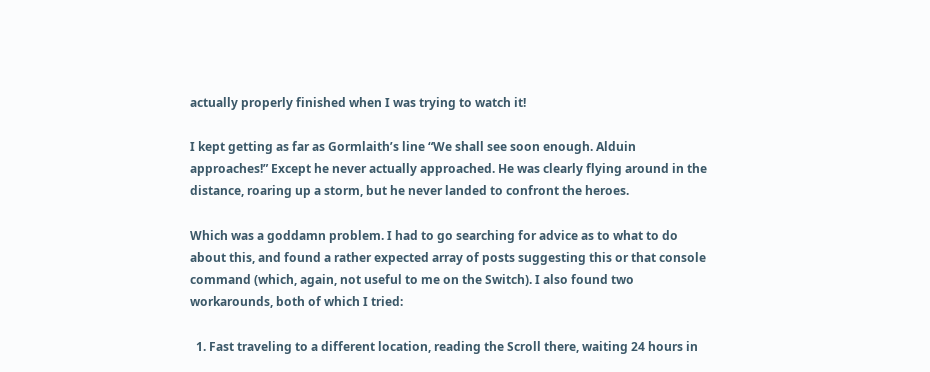actually properly finished when I was trying to watch it!

I kept getting as far as Gormlaith’s line “We shall see soon enough. Alduin approaches!” Except he never actually approached. He was clearly flying around in the distance, roaring up a storm, but he never landed to confront the heroes.

Which was a goddamn problem. I had to go searching for advice as to what to do about this, and found a rather expected array of posts suggesting this or that console command (which, again, not useful to me on the Switch). I also found two workarounds, both of which I tried:

  1. Fast traveling to a different location, reading the Scroll there, waiting 24 hours in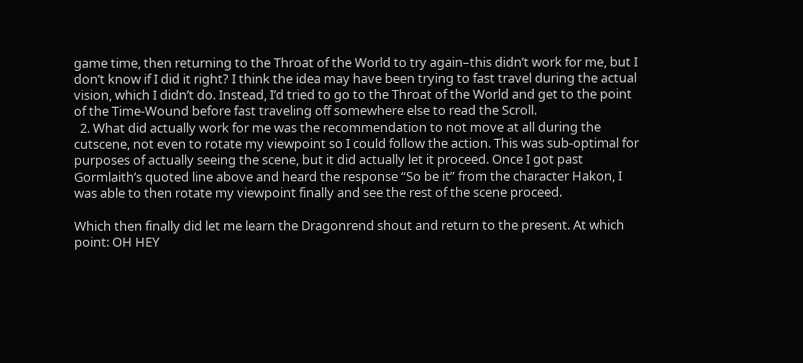game time, then returning to the Throat of the World to try again–this didn’t work for me, but I don’t know if I did it right? I think the idea may have been trying to fast travel during the actual vision, which I didn’t do. Instead, I’d tried to go to the Throat of the World and get to the point of the Time-Wound before fast traveling off somewhere else to read the Scroll.
  2. What did actually work for me was the recommendation to not move at all during the cutscene, not even to rotate my viewpoint so I could follow the action. This was sub-optimal for purposes of actually seeing the scene, but it did actually let it proceed. Once I got past Gormlaith’s quoted line above and heard the response “So be it” from the character Hakon, I was able to then rotate my viewpoint finally and see the rest of the scene proceed.

Which then finally did let me learn the Dragonrend shout and return to the present. At which point: OH HEY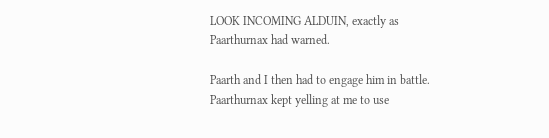LOOK INCOMING ALDUIN, exactly as Paarthurnax had warned.

Paarth and I then had to engage him in battle. Paarthurnax kept yelling at me to use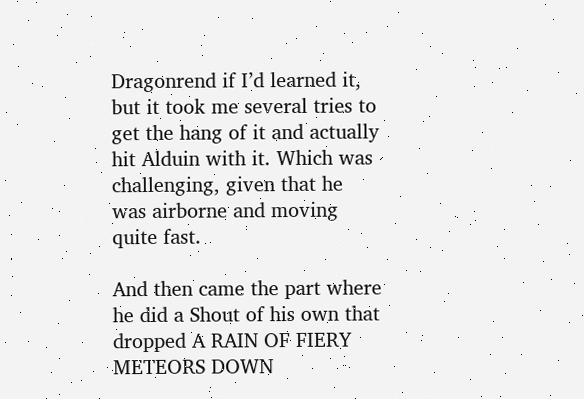Dragonrend if I’d learned it, but it took me several tries to get the hang of it and actually hit Alduin with it. Which was challenging, given that he was airborne and moving quite fast.

And then came the part where he did a Shout of his own that dropped A RAIN OF FIERY METEORS DOWN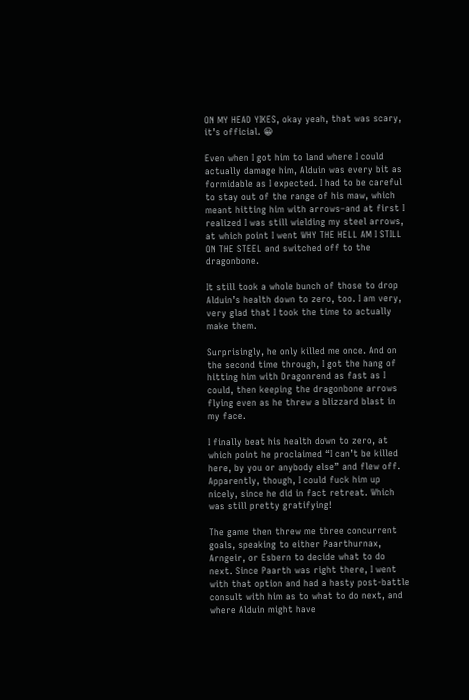ON MY HEAD YIKES, okay yeah, that was scary, it’s official. 😀

Even when I got him to land where I could actually damage him, Alduin was every bit as formidable as I expected. I had to be careful to stay out of the range of his maw, which meant hitting him with arrows–and at first I realized I was still wielding my steel arrows, at which point I went WHY THE HELL AM I STILL ON THE STEEL and switched off to the dragonbone.

It still took a whole bunch of those to drop Alduin’s health down to zero, too. I am very, very glad that I took the time to actually make them.

Surprisingly, he only killed me once. And on the second time through, I got the hang of hitting him with Dragonrend as fast as I could, then keeping the dragonbone arrows flying even as he threw a blizzard blast in my face.

I finally beat his health down to zero, at which point he proclaimed “I can’t be killed here, by you or anybody else” and flew off. Apparently, though, I could fuck him up nicely, since he did in fact retreat. Which was still pretty gratifying!

The game then threw me three concurrent goals, speaking to either Paarthurnax, Arngeir, or Esbern to decide what to do next. Since Paarth was right there, I went with that option and had a hasty post-battle consult with him as to what to do next, and where Alduin might have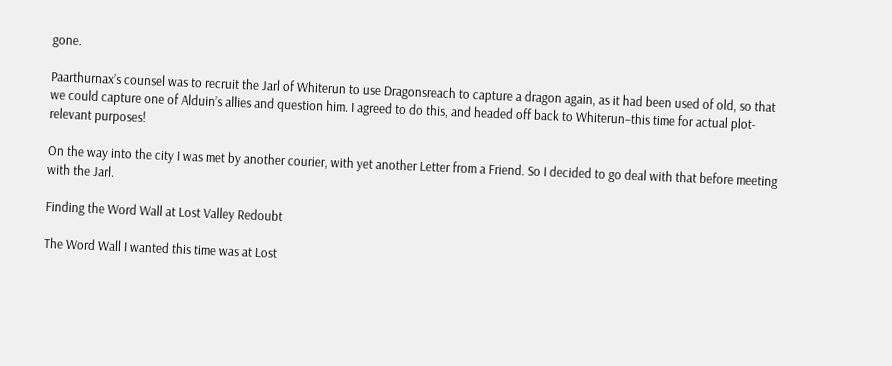gone.

Paarthurnax’s counsel was to recruit the Jarl of Whiterun to use Dragonsreach to capture a dragon again, as it had been used of old, so that we could capture one of Alduin’s allies and question him. I agreed to do this, and headed off back to Whiterun–this time for actual plot-relevant purposes!

On the way into the city I was met by another courier, with yet another Letter from a Friend. So I decided to go deal with that before meeting with the Jarl.

Finding the Word Wall at Lost Valley Redoubt

The Word Wall I wanted this time was at Lost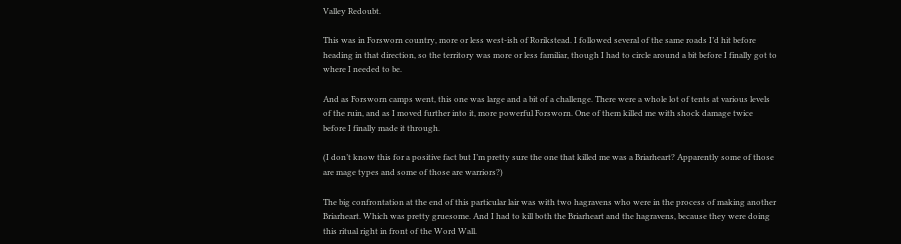Valley Redoubt.

This was in Forsworn country, more or less west-ish of Rorikstead. I followed several of the same roads I’d hit before heading in that direction, so the territory was more or less familiar, though I had to circle around a bit before I finally got to where I needed to be.

And as Forsworn camps went, this one was large and a bit of a challenge. There were a whole lot of tents at various levels of the ruin, and as I moved further into it, more powerful Forsworn. One of them killed me with shock damage twice before I finally made it through.

(I don’t know this for a positive fact but I’m pretty sure the one that killed me was a Briarheart? Apparently some of those are mage types and some of those are warriors?)

The big confrontation at the end of this particular lair was with two hagravens who were in the process of making another Briarheart. Which was pretty gruesome. And I had to kill both the Briarheart and the hagravens, because they were doing this ritual right in front of the Word Wall.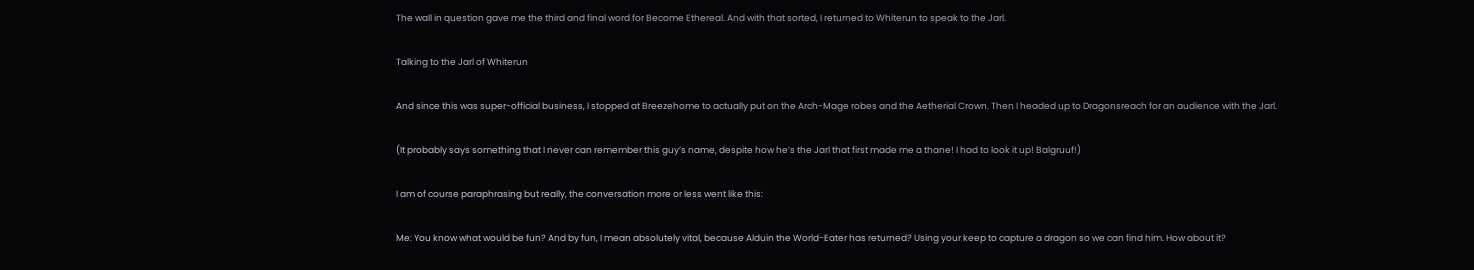The wall in question gave me the third and final word for Become Ethereal. And with that sorted, I returned to Whiterun to speak to the Jarl.

Talking to the Jarl of Whiterun

And since this was super-official business, I stopped at Breezehome to actually put on the Arch-Mage robes and the Aetherial Crown. Then I headed up to Dragonsreach for an audience with the Jarl.

(It probably says something that I never can remember this guy’s name, despite how he’s the Jarl that first made me a thane! I had to look it up! Balgruuf!)

I am of course paraphrasing but really, the conversation more or less went like this:

Me: You know what would be fun? And by fun, I mean absolutely vital, because Alduin the World-Eater has returned? Using your keep to capture a dragon so we can find him. How about it?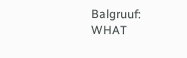Balgruuf: WHAT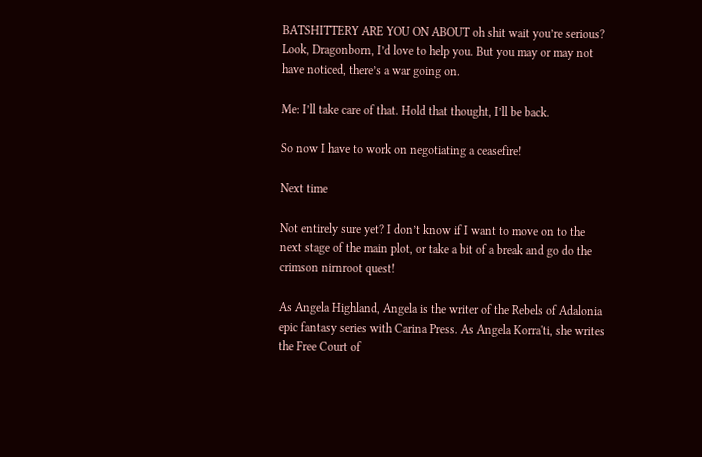BATSHITTERY ARE YOU ON ABOUT oh shit wait you’re serious? Look, Dragonborn, I’d love to help you. But you may or may not have noticed, there’s a war going on.

Me: I’ll take care of that. Hold that thought, I’ll be back.

So now I have to work on negotiating a ceasefire!

Next time

Not entirely sure yet? I don’t know if I want to move on to the next stage of the main plot, or take a bit of a break and go do the crimson nirnroot quest!

As Angela Highland, Angela is the writer of the Rebels of Adalonia epic fantasy series with Carina Press. As Angela Korra'ti, she writes the Free Court of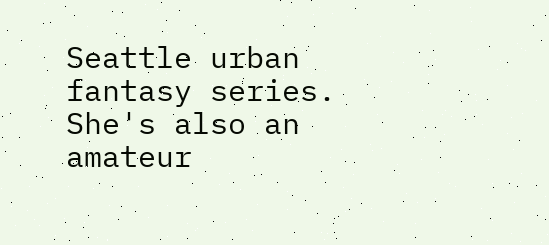Seattle urban fantasy series. She's also an amateur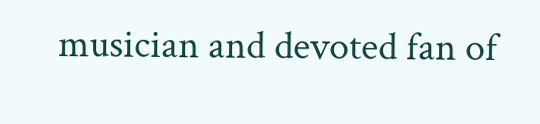musician and devoted fan of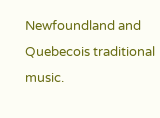Newfoundland and Quebecois traditional music.